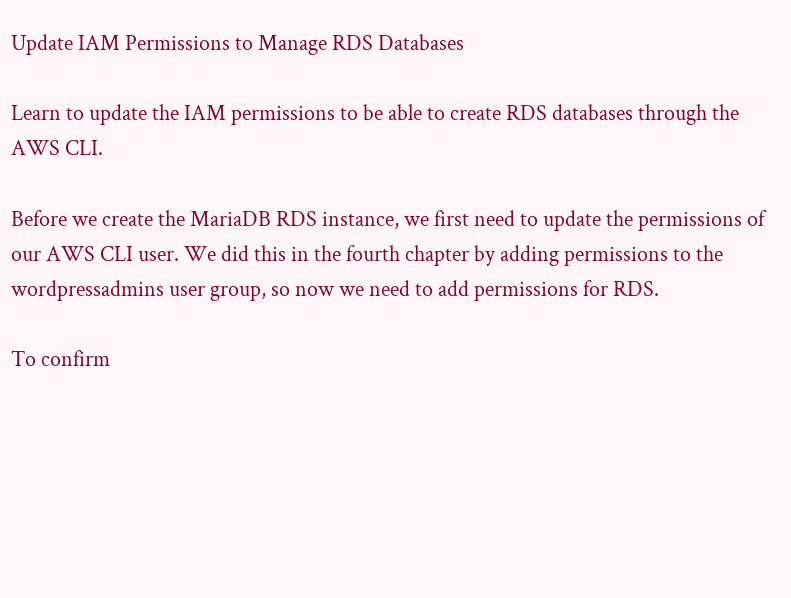Update IAM Permissions to Manage RDS Databases

Learn to update the IAM permissions to be able to create RDS databases through the AWS CLI.

Before we create the MariaDB RDS instance, we first need to update the permissions of our AWS CLI user. We did this in the fourth chapter by adding permissions to the wordpressadmins user group, so now we need to add permissions for RDS.

To confirm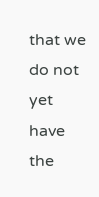that we do not yet have the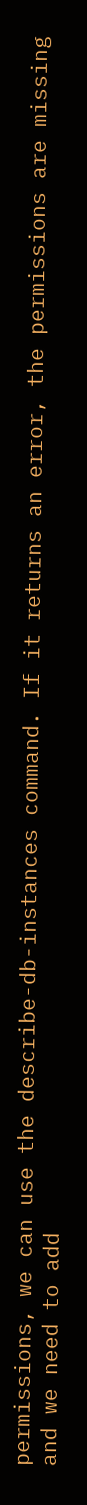permissions, we can use the describe-db-instances command. If it returns an error, the permissions are missing and we need to add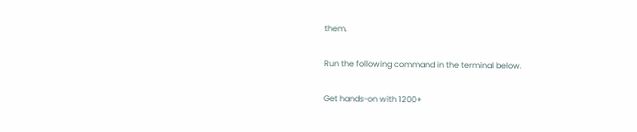them.

Run the following command in the terminal below.

Get hands-on with 1200+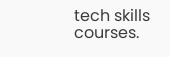tech skills courses.